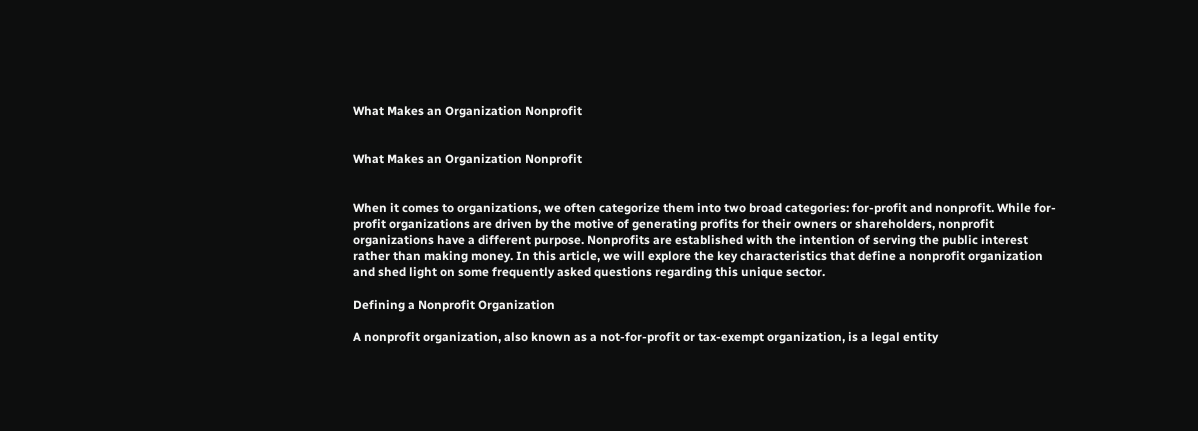What Makes an Organization Nonprofit


What Makes an Organization Nonprofit


When it comes to organizations, we often categorize them into two broad categories: for-profit and nonprofit. While for-profit organizations are driven by the motive of generating profits for their owners or shareholders, nonprofit organizations have a different purpose. Nonprofits are established with the intention of serving the public interest rather than making money. In this article, we will explore the key characteristics that define a nonprofit organization and shed light on some frequently asked questions regarding this unique sector.

Defining a Nonprofit Organization

A nonprofit organization, also known as a not-for-profit or tax-exempt organization, is a legal entity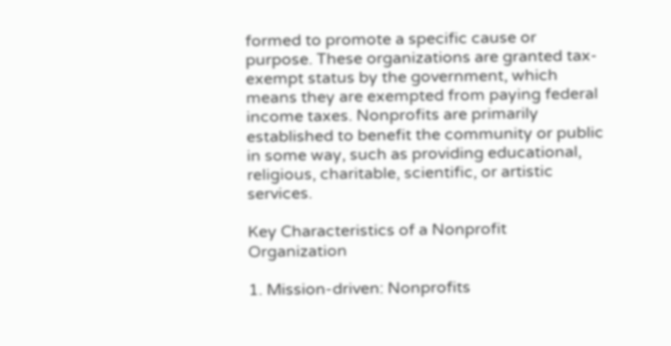formed to promote a specific cause or purpose. These organizations are granted tax-exempt status by the government, which means they are exempted from paying federal income taxes. Nonprofits are primarily established to benefit the community or public in some way, such as providing educational, religious, charitable, scientific, or artistic services.

Key Characteristics of a Nonprofit Organization

1. Mission-driven: Nonprofits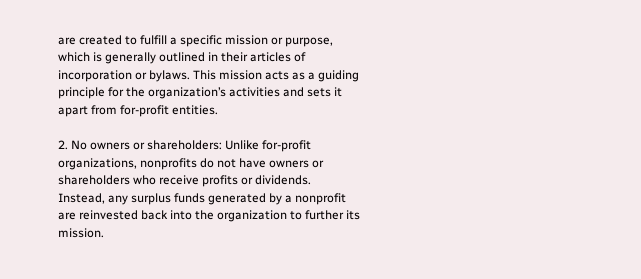are created to fulfill a specific mission or purpose, which is generally outlined in their articles of incorporation or bylaws. This mission acts as a guiding principle for the organization’s activities and sets it apart from for-profit entities.

2. No owners or shareholders: Unlike for-profit organizations, nonprofits do not have owners or shareholders who receive profits or dividends. Instead, any surplus funds generated by a nonprofit are reinvested back into the organization to further its mission.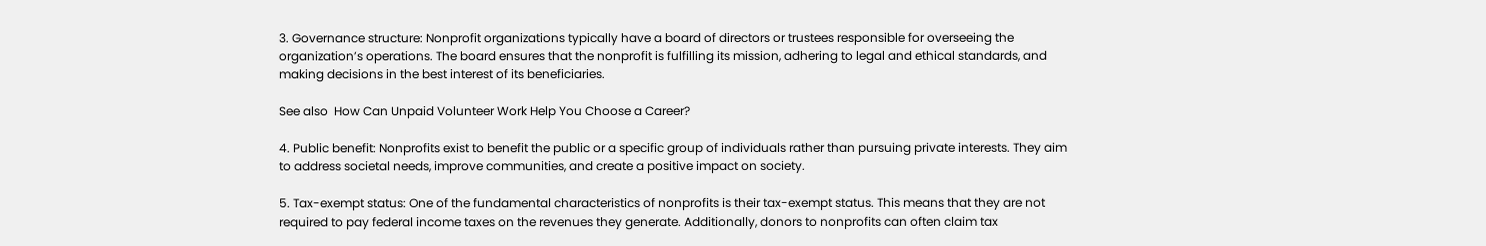3. Governance structure: Nonprofit organizations typically have a board of directors or trustees responsible for overseeing the organization’s operations. The board ensures that the nonprofit is fulfilling its mission, adhering to legal and ethical standards, and making decisions in the best interest of its beneficiaries.

See also  How Can Unpaid Volunteer Work Help You Choose a Career?

4. Public benefit: Nonprofits exist to benefit the public or a specific group of individuals rather than pursuing private interests. They aim to address societal needs, improve communities, and create a positive impact on society.

5. Tax-exempt status: One of the fundamental characteristics of nonprofits is their tax-exempt status. This means that they are not required to pay federal income taxes on the revenues they generate. Additionally, donors to nonprofits can often claim tax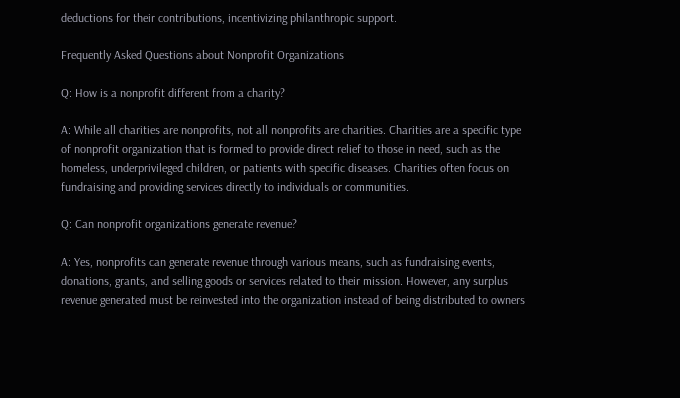deductions for their contributions, incentivizing philanthropic support.

Frequently Asked Questions about Nonprofit Organizations

Q: How is a nonprofit different from a charity?

A: While all charities are nonprofits, not all nonprofits are charities. Charities are a specific type of nonprofit organization that is formed to provide direct relief to those in need, such as the homeless, underprivileged children, or patients with specific diseases. Charities often focus on fundraising and providing services directly to individuals or communities.

Q: Can nonprofit organizations generate revenue?

A: Yes, nonprofits can generate revenue through various means, such as fundraising events, donations, grants, and selling goods or services related to their mission. However, any surplus revenue generated must be reinvested into the organization instead of being distributed to owners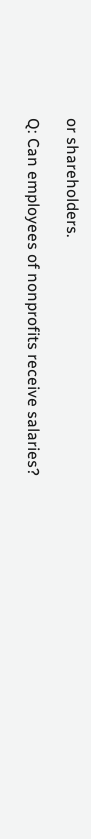or shareholders.

Q: Can employees of nonprofits receive salaries?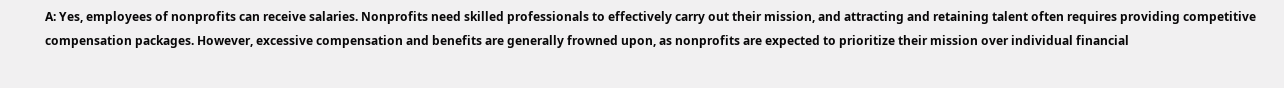A: Yes, employees of nonprofits can receive salaries. Nonprofits need skilled professionals to effectively carry out their mission, and attracting and retaining talent often requires providing competitive compensation packages. However, excessive compensation and benefits are generally frowned upon, as nonprofits are expected to prioritize their mission over individual financial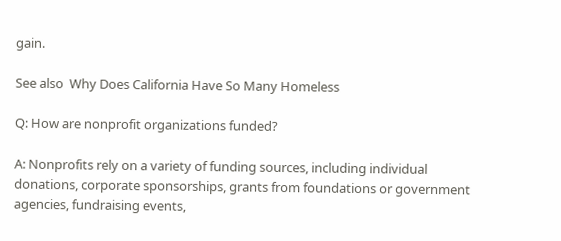gain.

See also  Why Does California Have So Many Homeless

Q: How are nonprofit organizations funded?

A: Nonprofits rely on a variety of funding sources, including individual donations, corporate sponsorships, grants from foundations or government agencies, fundraising events,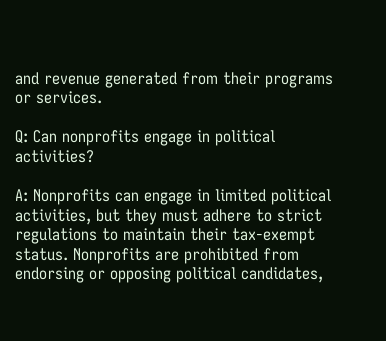and revenue generated from their programs or services.

Q: Can nonprofits engage in political activities?

A: Nonprofits can engage in limited political activities, but they must adhere to strict regulations to maintain their tax-exempt status. Nonprofits are prohibited from endorsing or opposing political candidates,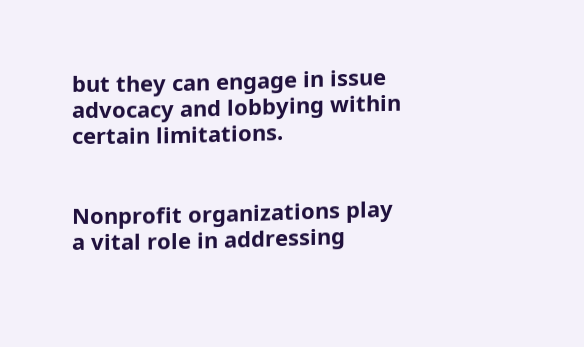but they can engage in issue advocacy and lobbying within certain limitations.


Nonprofit organizations play a vital role in addressing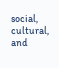social, cultural, and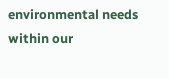environmental needs within our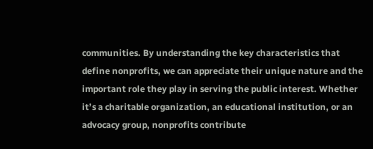communities. By understanding the key characteristics that define nonprofits, we can appreciate their unique nature and the important role they play in serving the public interest. Whether it’s a charitable organization, an educational institution, or an advocacy group, nonprofits contribute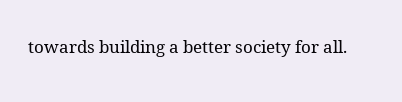towards building a better society for all.